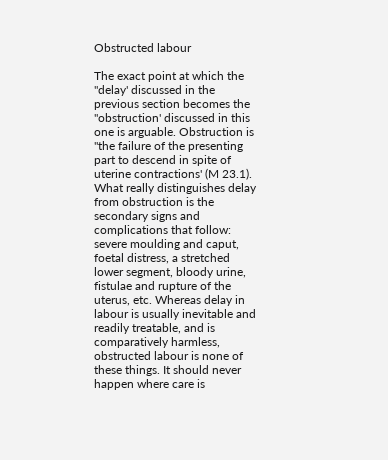Obstructed labour

The exact point at which the ''delay' discussed in the previous section becomes the ''obstruction' discussed in this one is arguable. Obstruction is ''the failure of the presenting part to descend in spite of uterine contractions' (M 23.1). What really distinguishes delay from obstruction is the secondary signs and complications that follow: severe moulding and caput, foetal distress, a stretched lower segment, bloody urine, fistulae and rupture of the uterus, etc. Whereas delay in labour is usually inevitable and readily treatable, and is comparatively harmless, obstructed labour is none of these things. It should never happen where care is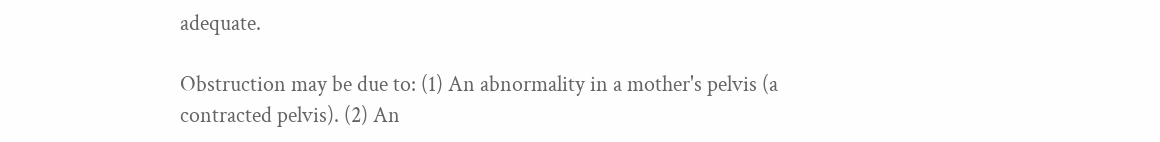adequate.

Obstruction may be due to: (1) An abnormality in a mother's pelvis (a contracted pelvis). (2) An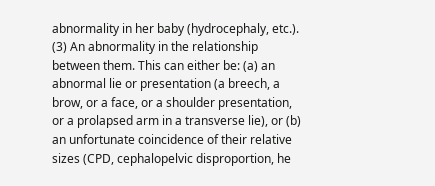abnormality in her baby (hydrocephaly, etc.). (3) An abnormality in the relationship between them. This can either be: (a) an abnormal lie or presentation (a breech, a brow, or a face, or a shoulder presentation, or a prolapsed arm in a transverse lie), or (b) an unfortunate coincidence of their relative sizes (CPD, cephalopelvic disproportion, he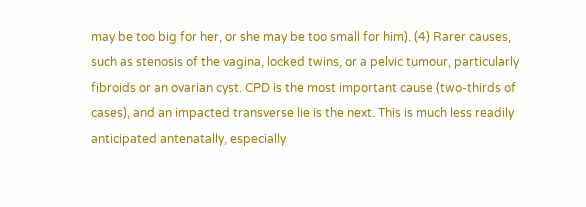may be too big for her, or she may be too small for him). (4) Rarer causes, such as stenosis of the vagina, locked twins, or a pelvic tumour, particularly fibroids or an ovarian cyst. CPD is the most important cause (two-thirds of cases), and an impacted transverse lie is the next. This is much less readily anticipated antenatally, especially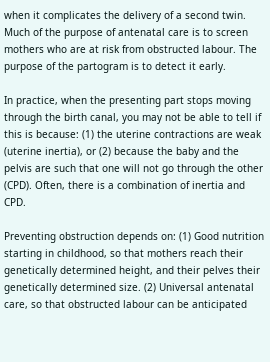when it complicates the delivery of a second twin. Much of the purpose of antenatal care is to screen mothers who are at risk from obstructed labour. The purpose of the partogram is to detect it early.

In practice, when the presenting part stops moving through the birth canal, you may not be able to tell if this is because: (1) the uterine contractions are weak (uterine inertia), or (2) because the baby and the pelvis are such that one will not go through the other (CPD). Often, there is a combination of inertia and CPD.

Preventing obstruction depends on: (1) Good nutrition starting in childhood, so that mothers reach their genetically determined height, and their pelves their genetically determined size. (2) Universal antenatal care, so that obstructed labour can be anticipated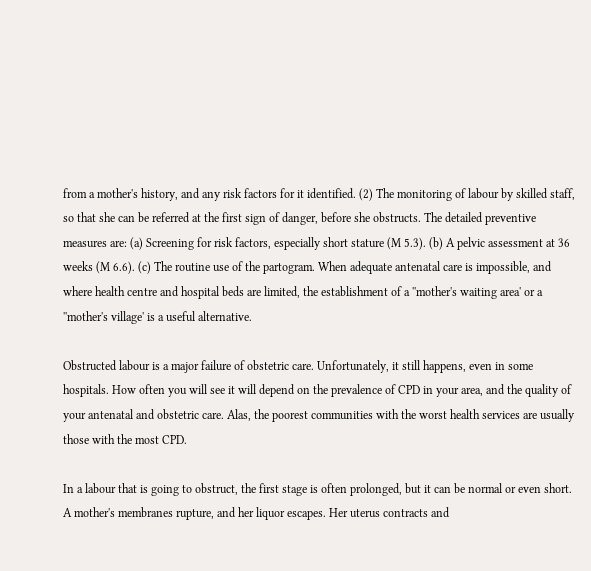from a mother's history, and any risk factors for it identified. (2) The monitoring of labour by skilled staff, so that she can be referred at the first sign of danger, before she obstructs. The detailed preventive measures are: (a) Screening for risk factors, especially short stature (M 5.3). (b) A pelvic assessment at 36 weeks (M 6.6). (c) The routine use of the partogram. When adequate antenatal care is impossible, and where health centre and hospital beds are limited, the establishment of a ''mother's waiting area' or a ''mother's village' is a useful alternative.

Obstructed labour is a major failure of obstetric care. Unfortunately, it still happens, even in some hospitals. How often you will see it will depend on the prevalence of CPD in your area, and the quality of your antenatal and obstetric care. Alas, the poorest communities with the worst health services are usually those with the most CPD.

In a labour that is going to obstruct, the first stage is often prolonged, but it can be normal or even short. A mother's membranes rupture, and her liquor escapes. Her uterus contracts and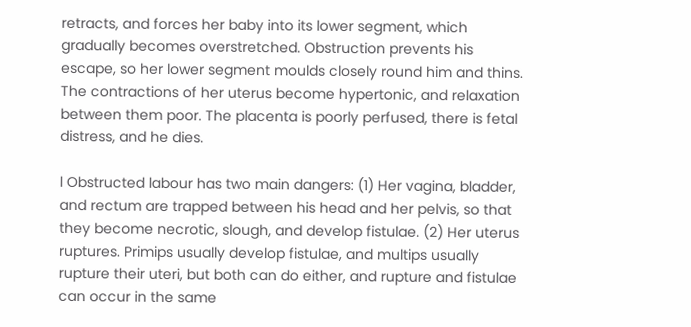retracts, and forces her baby into its lower segment, which gradually becomes overstretched. Obstruction prevents his escape, so her lower segment moulds closely round him and thins. The contractions of her uterus become hypertonic, and relaxation between them poor. The placenta is poorly perfused, there is fetal distress, and he dies.

l Obstructed labour has two main dangers: (1) Her vagina, bladder, and rectum are trapped between his head and her pelvis, so that they become necrotic, slough, and develop fistulae. (2) Her uterus ruptures. Primips usually develop fistulae, and multips usually rupture their uteri, but both can do either, and rupture and fistulae can occur in the same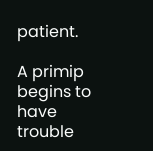patient.

A primip begins to have trouble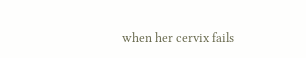when her cervix fails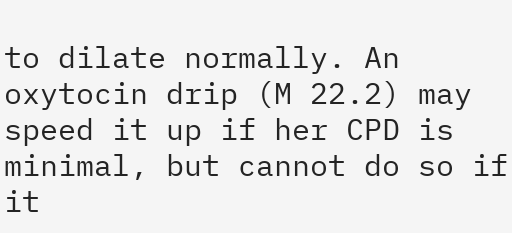to dilate normally. An oxytocin drip (M 22.2) may speed it up if her CPD is minimal, but cannot do so if it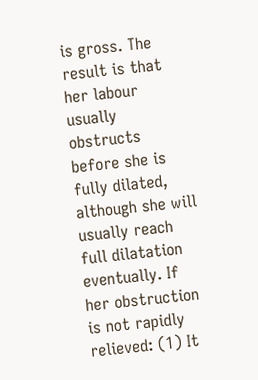is gross. The result is that her labour usually obstructs before she is fully dilated, although she will usually reach full dilatation eventually. If her obstruction is not rapidly relieved: (1) It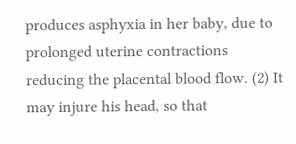produces asphyxia in her baby, due to prolonged uterine contractions reducing the placental blood flow. (2) It may injure his head, so that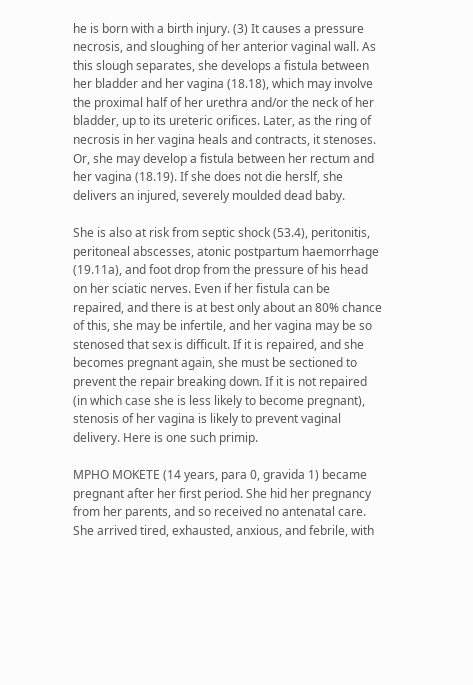he is born with a birth injury. (3) It causes a pressure necrosis, and sloughing of her anterior vaginal wall. As this slough separates, she develops a fistula between her bladder and her vagina (18.18), which may involve the proximal half of her urethra and/or the neck of her bladder, up to its ureteric orifices. Later, as the ring of necrosis in her vagina heals and contracts, it stenoses. Or, she may develop a fistula between her rectum and her vagina (18.19). If she does not die herslf, she delivers an injured, severely moulded dead baby.

She is also at risk from septic shock (53.4), peritonitis, peritoneal abscesses, atonic postpartum haemorrhage (19.11a), and foot drop from the pressure of his head on her sciatic nerves. Even if her fistula can be repaired, and there is at best only about an 80% chance of this, she may be infertile, and her vagina may be so stenosed that sex is difficult. If it is repaired, and she becomes pregnant again, she must be sectioned to prevent the repair breaking down. If it is not repaired (in which case she is less likely to become pregnant), stenosis of her vagina is likely to prevent vaginal delivery. Here is one such primip.

MPHO MOKETE (14 years, para 0, gravida 1) became pregnant after her first period. She hid her pregnancy from her parents, and so received no antenatal care. She arrived tired, exhausted, anxious, and febrile, with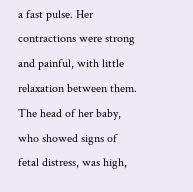a fast pulse. Her contractions were strong and painful, with little relaxation between them. The head of her baby, who showed signs of fetal distress, was high,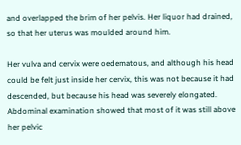and overlapped the brim of her pelvis. Her liquor had drained, so that her uterus was moulded around him.

Her vulva and cervix were oedematous, and although his head could be felt just inside her cervix, this was not because it had descended, but because his head was severely elongated. Abdominal examination showed that most of it was still above her pelvic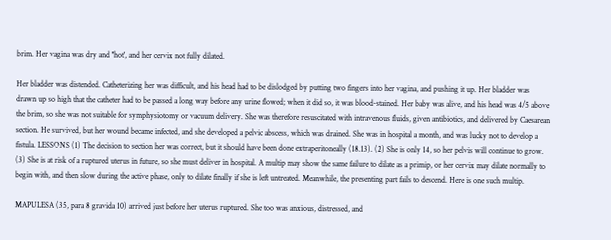brim. Her vagina was dry and ''hot', and her cervix not fully dilated.

Her bladder was distended. Catheterizing her was difficult, and his head had to be dislodged by putting two fingers into her vagina, and pushing it up. Her bladder was drawn up so high that the catheter had to be passed a long way before any urine flowed; when it did so, it was blood-stained. Her baby was alive, and his head was 4/5 above the brim, so she was not suitable for symphysiotomy or vacuum delivery. She was therefore resuscitated with intravenous fluids, given antibiotics, and delivered by Caesarean section. He survived, but her wound became infected, and she developed a pelvic abscess, which was drained. She was in hospital a month, and was lucky not to develop a fistula. LESSONS (1) The decision to section her was correct, but it should have been done extraperitoneally (18.13). (2) She is only 14, so her pelvis will continue to grow. (3) She is at risk of a ruptured uterus in future, so she must deliver in hospital. A multip may show the same failure to dilate as a primip, or her cervix may dilate normally to begin with, and then slow during the active phase, only to dilate finally if she is left untreated. Meanwhile, the presenting part fails to descend. Here is one such multip.

MAPULESA (35, para 8 gravida 10) arrived just before her uterus ruptured. She too was anxious, distressed, and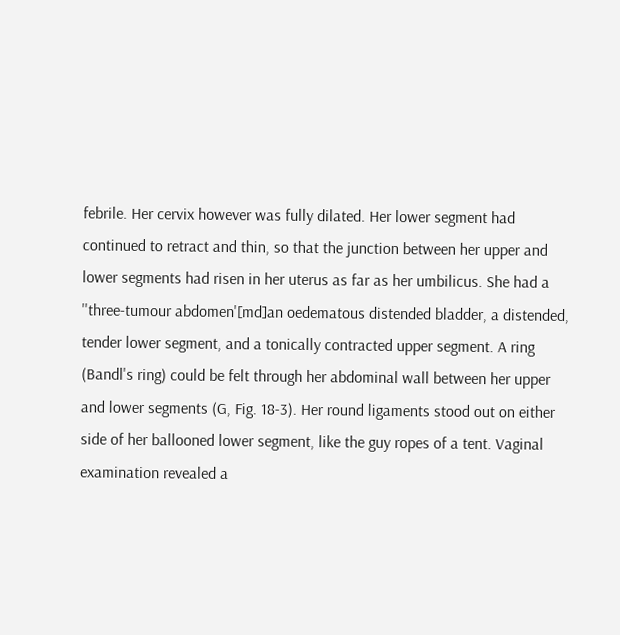febrile. Her cervix however was fully dilated. Her lower segment had continued to retract and thin, so that the junction between her upper and lower segments had risen in her uterus as far as her umbilicus. She had a ''three-tumour abdomen'[md]an oedematous distended bladder, a distended, tender lower segment, and a tonically contracted upper segment. A ring (Bandl's ring) could be felt through her abdominal wall between her upper and lower segments (G, Fig. 18-3). Her round ligaments stood out on either side of her ballooned lower segment, like the guy ropes of a tent. Vaginal examination revealed a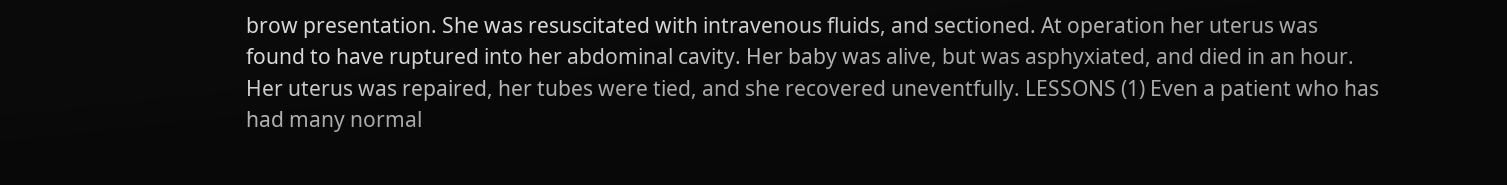brow presentation. She was resuscitated with intravenous fluids, and sectioned. At operation her uterus was found to have ruptured into her abdominal cavity. Her baby was alive, but was asphyxiated, and died in an hour. Her uterus was repaired, her tubes were tied, and she recovered uneventfully. LESSONS (1) Even a patient who has had many normal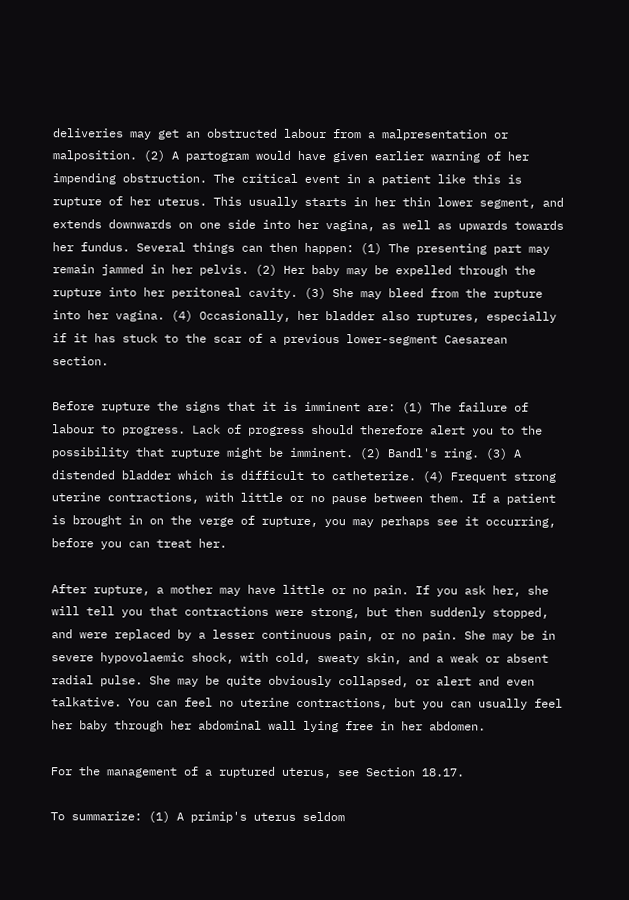deliveries may get an obstructed labour from a malpresentation or malposition. (2) A partogram would have given earlier warning of her impending obstruction. The critical event in a patient like this is rupture of her uterus. This usually starts in her thin lower segment, and extends downwards on one side into her vagina, as well as upwards towards her fundus. Several things can then happen: (1) The presenting part may remain jammed in her pelvis. (2) Her baby may be expelled through the rupture into her peritoneal cavity. (3) She may bleed from the rupture into her vagina. (4) Occasionally, her bladder also ruptures, especially if it has stuck to the scar of a previous lower-segment Caesarean section.

Before rupture the signs that it is imminent are: (1) The failure of labour to progress. Lack of progress should therefore alert you to the possibility that rupture might be imminent. (2) Bandl's ring. (3) A distended bladder which is difficult to catheterize. (4) Frequent strong uterine contractions, with little or no pause between them. If a patient is brought in on the verge of rupture, you may perhaps see it occurring, before you can treat her.

After rupture, a mother may have little or no pain. If you ask her, she will tell you that contractions were strong, but then suddenly stopped, and were replaced by a lesser continuous pain, or no pain. She may be in severe hypovolaemic shock, with cold, sweaty skin, and a weak or absent radial pulse. She may be quite obviously collapsed, or alert and even talkative. You can feel no uterine contractions, but you can usually feel her baby through her abdominal wall lying free in her abdomen.

For the management of a ruptured uterus, see Section 18.17.

To summarize: (1) A primip's uterus seldom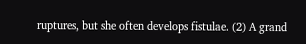ruptures, but she often develops fistulae. (2) A grand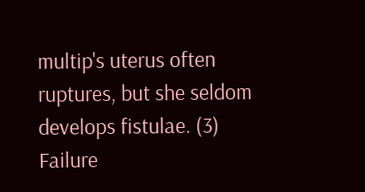multip's uterus often ruptures, but she seldom develops fistulae. (3) Failure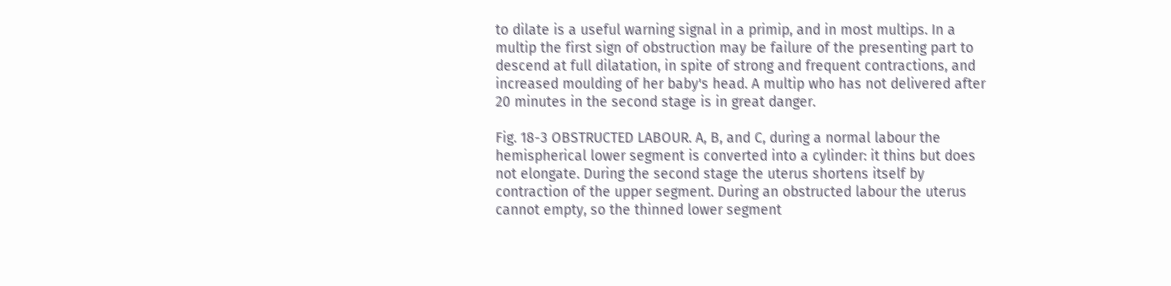to dilate is a useful warning signal in a primip, and in most multips. In a multip the first sign of obstruction may be failure of the presenting part to descend at full dilatation, in spite of strong and frequent contractions, and increased moulding of her baby's head. A multip who has not delivered after 20 minutes in the second stage is in great danger.

Fig. 18-3 OBSTRUCTED LABOUR. A, B, and C, during a normal labour the hemispherical lower segment is converted into a cylinder: it thins but does not elongate. During the second stage the uterus shortens itself by contraction of the upper segment. During an obstructed labour the uterus cannot empty, so the thinned lower segment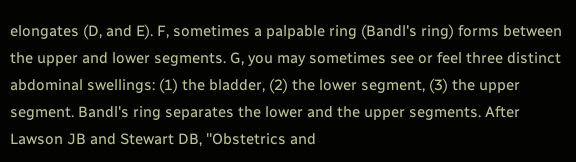elongates (D, and E). F, sometimes a palpable ring (Bandl's ring) forms between the upper and lower segments. G, you may sometimes see or feel three distinct abdominal swellings: (1) the bladder, (2) the lower segment, (3) the upper segment. Bandl's ring separates the lower and the upper segments. After Lawson JB and Stewart DB, ''Obstetrics and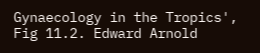Gynaecology in the Tropics', Fig 11.2. Edward Arnold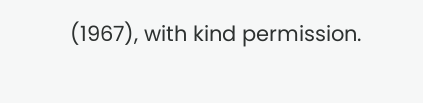(1967), with kind permission.